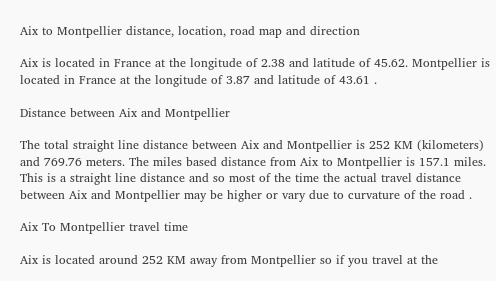Aix to Montpellier distance, location, road map and direction

Aix is located in France at the longitude of 2.38 and latitude of 45.62. Montpellier is located in France at the longitude of 3.87 and latitude of 43.61 .

Distance between Aix and Montpellier

The total straight line distance between Aix and Montpellier is 252 KM (kilometers) and 769.76 meters. The miles based distance from Aix to Montpellier is 157.1 miles. This is a straight line distance and so most of the time the actual travel distance between Aix and Montpellier may be higher or vary due to curvature of the road .

Aix To Montpellier travel time

Aix is located around 252 KM away from Montpellier so if you travel at the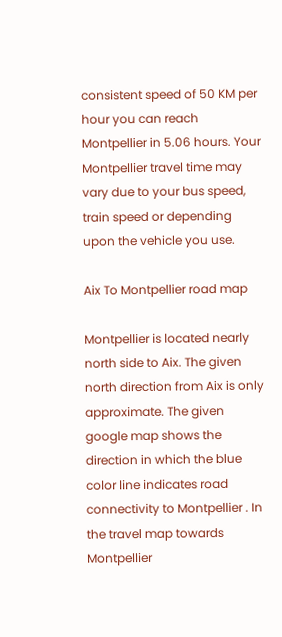consistent speed of 50 KM per hour you can reach Montpellier in 5.06 hours. Your Montpellier travel time may vary due to your bus speed, train speed or depending upon the vehicle you use.

Aix To Montpellier road map

Montpellier is located nearly north side to Aix. The given north direction from Aix is only approximate. The given google map shows the direction in which the blue color line indicates road connectivity to Montpellier . In the travel map towards Montpellier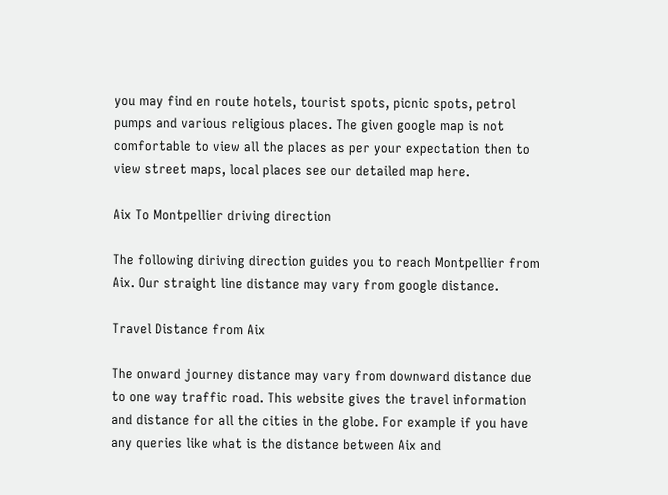you may find en route hotels, tourist spots, picnic spots, petrol pumps and various religious places. The given google map is not comfortable to view all the places as per your expectation then to view street maps, local places see our detailed map here.

Aix To Montpellier driving direction

The following diriving direction guides you to reach Montpellier from Aix. Our straight line distance may vary from google distance.

Travel Distance from Aix

The onward journey distance may vary from downward distance due to one way traffic road. This website gives the travel information and distance for all the cities in the globe. For example if you have any queries like what is the distance between Aix and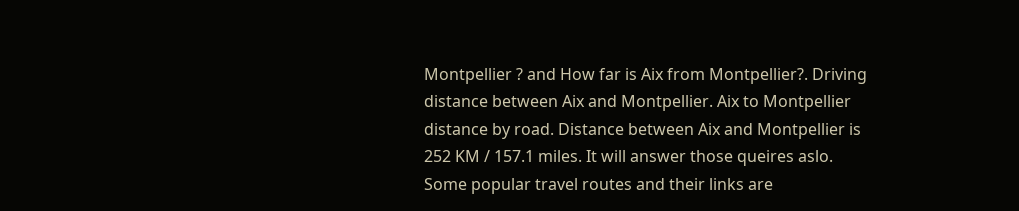Montpellier ? and How far is Aix from Montpellier?. Driving distance between Aix and Montpellier. Aix to Montpellier distance by road. Distance between Aix and Montpellier is 252 KM / 157.1 miles. It will answer those queires aslo. Some popular travel routes and their links are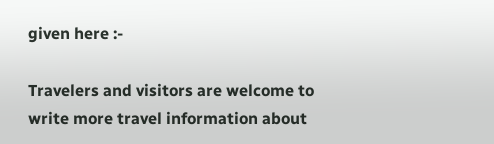given here :-

Travelers and visitors are welcome to write more travel information about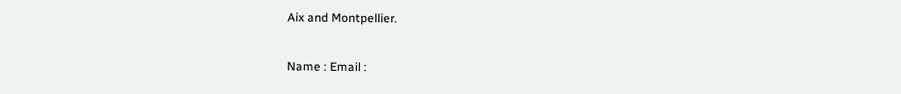Aix and Montpellier.

Name : Email :